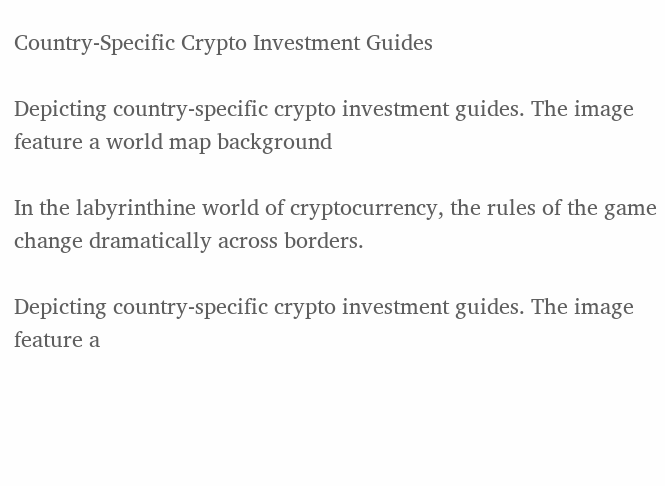Country-Specific Crypto Investment Guides

Depicting country-specific crypto investment guides. The image feature a world map background

In the labyrinthine world of cryptocurrency, the rules of the game change dramatically across borders.

Depicting country-specific crypto investment guides. The image feature a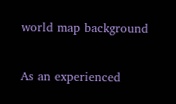world map background

As an experienced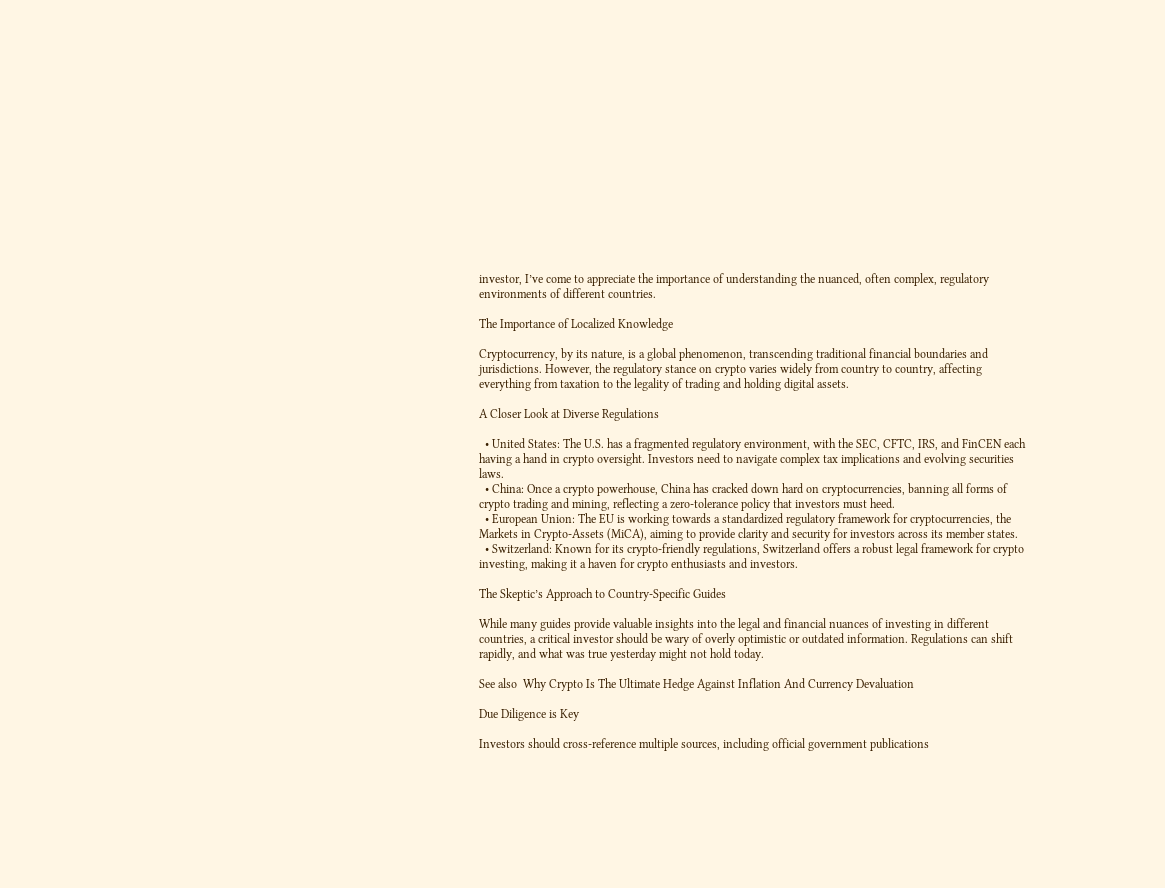investor, I’ve come to appreciate the importance of understanding the nuanced, often complex, regulatory environments of different countries.

The Importance of Localized Knowledge

Cryptocurrency, by its nature, is a global phenomenon, transcending traditional financial boundaries and jurisdictions. However, the regulatory stance on crypto varies widely from country to country, affecting everything from taxation to the legality of trading and holding digital assets.

A Closer Look at Diverse Regulations

  • United States: The U.S. has a fragmented regulatory environment, with the SEC, CFTC, IRS, and FinCEN each having a hand in crypto oversight. Investors need to navigate complex tax implications and evolving securities laws.
  • China: Once a crypto powerhouse, China has cracked down hard on cryptocurrencies, banning all forms of crypto trading and mining, reflecting a zero-tolerance policy that investors must heed.
  • European Union: The EU is working towards a standardized regulatory framework for cryptocurrencies, the Markets in Crypto-Assets (MiCA), aiming to provide clarity and security for investors across its member states.
  • Switzerland: Known for its crypto-friendly regulations, Switzerland offers a robust legal framework for crypto investing, making it a haven for crypto enthusiasts and investors.

The Skeptic’s Approach to Country-Specific Guides

While many guides provide valuable insights into the legal and financial nuances of investing in different countries, a critical investor should be wary of overly optimistic or outdated information. Regulations can shift rapidly, and what was true yesterday might not hold today.

See also  Why Crypto Is The Ultimate Hedge Against Inflation And Currency Devaluation

Due Diligence is Key

Investors should cross-reference multiple sources, including official government publications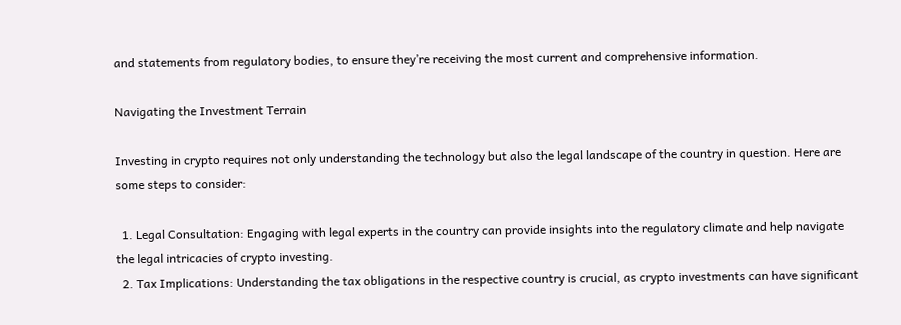and statements from regulatory bodies, to ensure they’re receiving the most current and comprehensive information.

Navigating the Investment Terrain

Investing in crypto requires not only understanding the technology but also the legal landscape of the country in question. Here are some steps to consider:

  1. Legal Consultation: Engaging with legal experts in the country can provide insights into the regulatory climate and help navigate the legal intricacies of crypto investing.
  2. Tax Implications: Understanding the tax obligations in the respective country is crucial, as crypto investments can have significant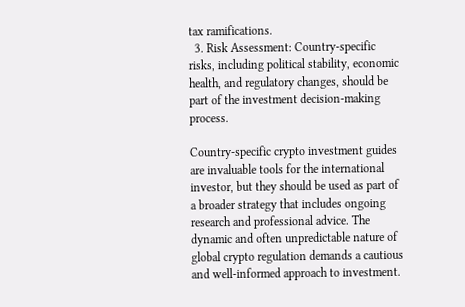tax ramifications.
  3. Risk Assessment: Country-specific risks, including political stability, economic health, and regulatory changes, should be part of the investment decision-making process.

Country-specific crypto investment guides are invaluable tools for the international investor, but they should be used as part of a broader strategy that includes ongoing research and professional advice. The dynamic and often unpredictable nature of global crypto regulation demands a cautious and well-informed approach to investment.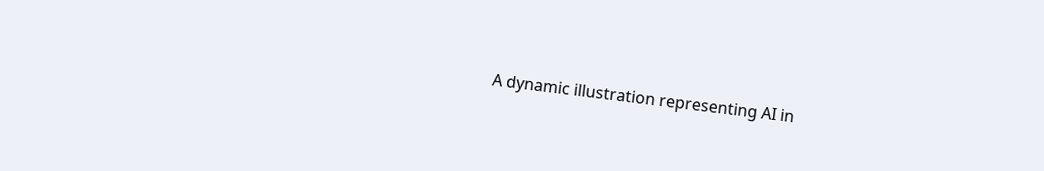A dynamic illustration representing AI in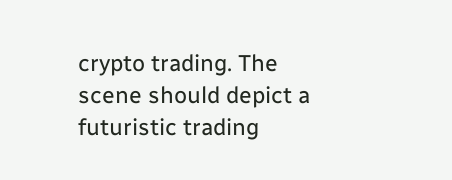crypto trading. The scene should depict a futuristic trading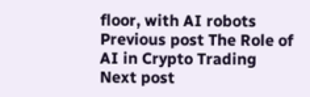floor, with AI robots Previous post The Role of AI in Crypto Trading
Next post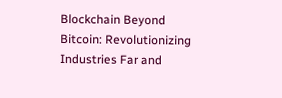Blockchain Beyond Bitcoin: Revolutionizing Industries Far and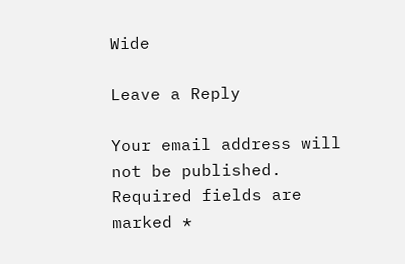Wide

Leave a Reply

Your email address will not be published. Required fields are marked *